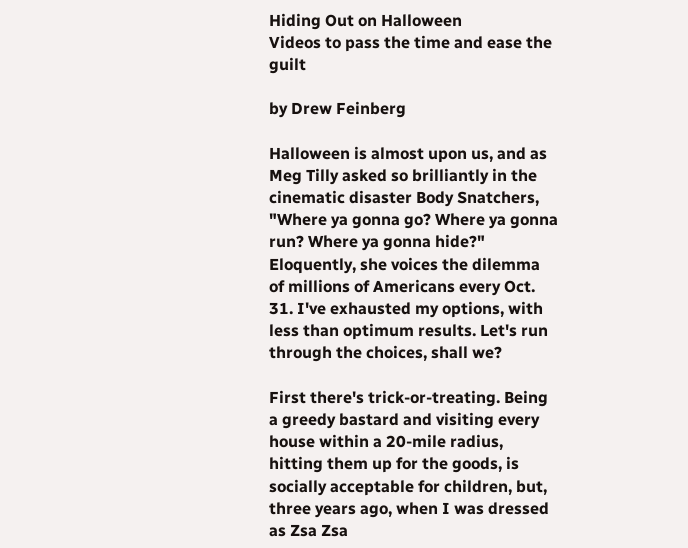Hiding Out on Halloween
Videos to pass the time and ease the guilt

by Drew Feinberg

Halloween is almost upon us, and as Meg Tilly asked so brilliantly in the cinematic disaster Body Snatchers, "Where ya gonna go? Where ya gonna run? Where ya gonna hide?" Eloquently, she voices the dilemma of millions of Americans every Oct. 31. I've exhausted my options, with less than optimum results. Let's run through the choices, shall we?

First there's trick-or-treating. Being a greedy bastard and visiting every house within a 20-mile radius, hitting them up for the goods, is socially acceptable for children, but, three years ago, when I was dressed as Zsa Zsa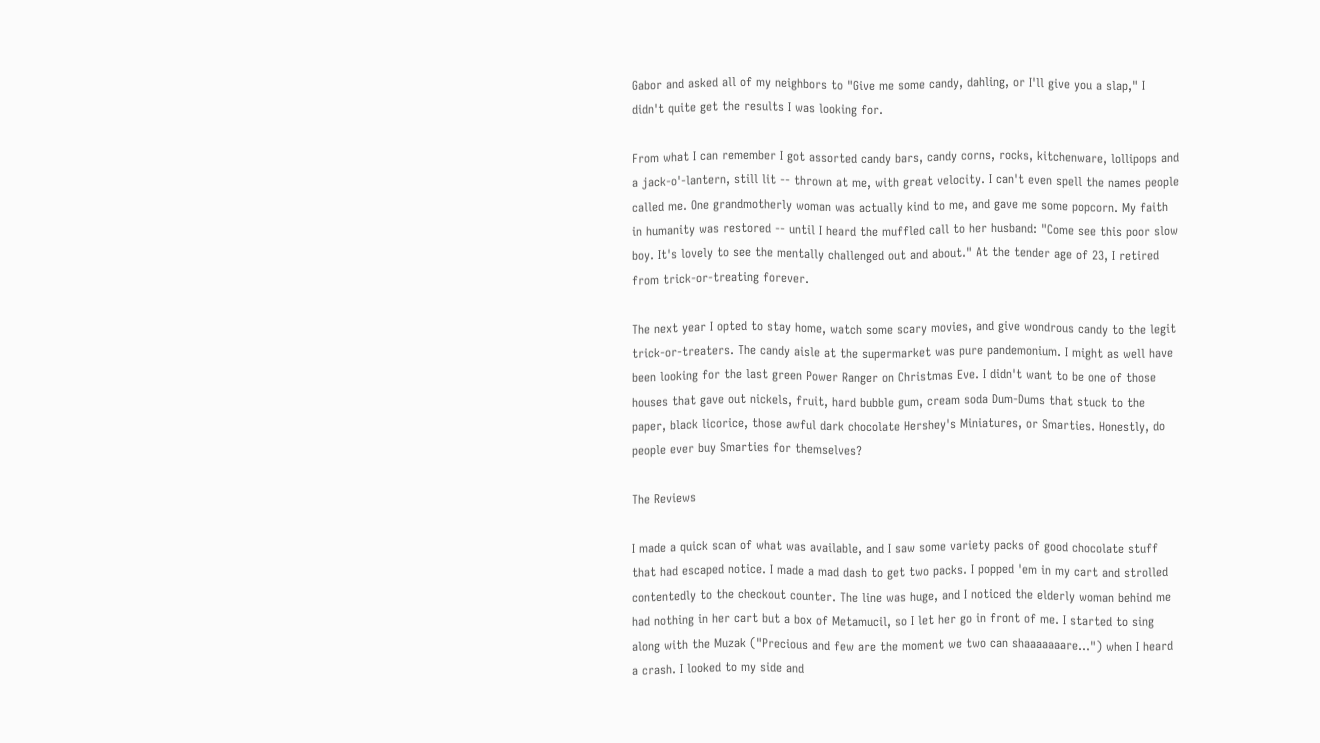Gabor and asked all of my neighbors to "Give me some candy, dahling, or I'll give you a slap," I didn't quite get the results I was looking for.

From what I can remember I got assorted candy bars, candy corns, rocks, kitchenware, lollipops and a jack-o'-lantern, still lit -- thrown at me, with great velocity. I can't even spell the names people called me. One grandmotherly woman was actually kind to me, and gave me some popcorn. My faith in humanity was restored -- until I heard the muffled call to her husband: "Come see this poor slow boy. It's lovely to see the mentally challenged out and about." At the tender age of 23, I retired from trick-or-treating forever.

The next year I opted to stay home, watch some scary movies, and give wondrous candy to the legit trick-or-treaters. The candy aisle at the supermarket was pure pandemonium. I might as well have been looking for the last green Power Ranger on Christmas Eve. I didn't want to be one of those houses that gave out nickels, fruit, hard bubble gum, cream soda Dum-Dums that stuck to the paper, black licorice, those awful dark chocolate Hershey's Miniatures, or Smarties. Honestly, do people ever buy Smarties for themselves?

The Reviews

I made a quick scan of what was available, and I saw some variety packs of good chocolate stuff that had escaped notice. I made a mad dash to get two packs. I popped 'em in my cart and strolled contentedly to the checkout counter. The line was huge, and I noticed the elderly woman behind me had nothing in her cart but a box of Metamucil, so I let her go in front of me. I started to sing along with the Muzak ("Precious and few are the moment we two can shaaaaaaare...") when I heard a crash. I looked to my side and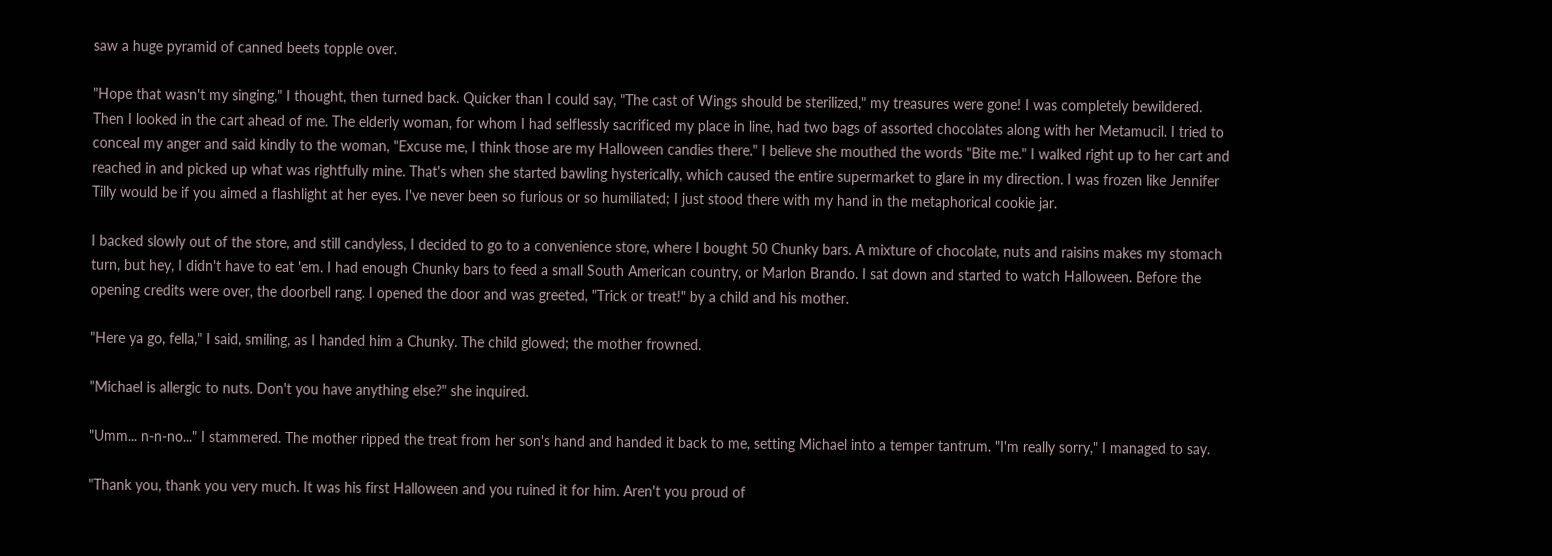saw a huge pyramid of canned beets topple over.

"Hope that wasn't my singing," I thought, then turned back. Quicker than I could say, "The cast of Wings should be sterilized," my treasures were gone! I was completely bewildered. Then I looked in the cart ahead of me. The elderly woman, for whom I had selflessly sacrificed my place in line, had two bags of assorted chocolates along with her Metamucil. I tried to conceal my anger and said kindly to the woman, "Excuse me, I think those are my Halloween candies there." I believe she mouthed the words "Bite me." I walked right up to her cart and reached in and picked up what was rightfully mine. That's when she started bawling hysterically, which caused the entire supermarket to glare in my direction. I was frozen like Jennifer Tilly would be if you aimed a flashlight at her eyes. I've never been so furious or so humiliated; I just stood there with my hand in the metaphorical cookie jar.

I backed slowly out of the store, and still candyless, I decided to go to a convenience store, where I bought 50 Chunky bars. A mixture of chocolate, nuts and raisins makes my stomach turn, but hey, I didn't have to eat 'em. I had enough Chunky bars to feed a small South American country, or Marlon Brando. I sat down and started to watch Halloween. Before the opening credits were over, the doorbell rang. I opened the door and was greeted, "Trick or treat!" by a child and his mother.

"Here ya go, fella," I said, smiling, as I handed him a Chunky. The child glowed; the mother frowned.

"Michael is allergic to nuts. Don't you have anything else?" she inquired.

"Umm... n-n-no..." I stammered. The mother ripped the treat from her son's hand and handed it back to me, setting Michael into a temper tantrum. "I'm really sorry," I managed to say.

"Thank you, thank you very much. It was his first Halloween and you ruined it for him. Aren't you proud of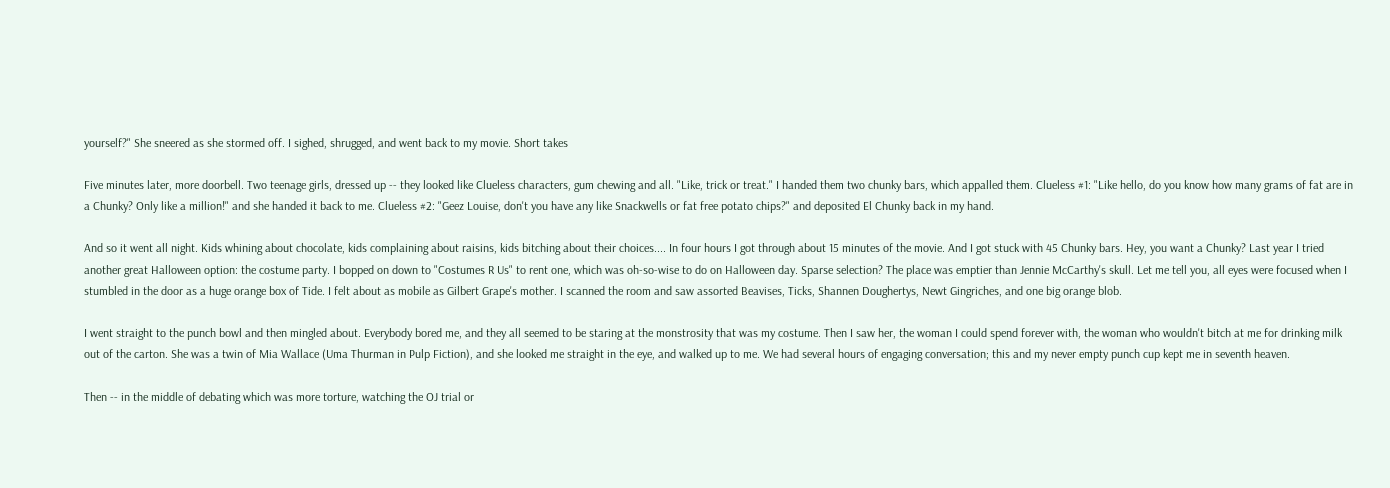yourself?" She sneered as she stormed off. I sighed, shrugged, and went back to my movie. Short takes

Five minutes later, more doorbell. Two teenage girls, dressed up -- they looked like Clueless characters, gum chewing and all. "Like, trick or treat." I handed them two chunky bars, which appalled them. Clueless #1: "Like hello, do you know how many grams of fat are in a Chunky? Only like a million!" and she handed it back to me. Clueless #2: "Geez Louise, don't you have any like Snackwells or fat free potato chips?" and deposited El Chunky back in my hand.

And so it went all night. Kids whining about chocolate, kids complaining about raisins, kids bitching about their choices.... In four hours I got through about 15 minutes of the movie. And I got stuck with 45 Chunky bars. Hey, you want a Chunky? Last year I tried another great Halloween option: the costume party. I bopped on down to "Costumes R Us" to rent one, which was oh-so-wise to do on Halloween day. Sparse selection? The place was emptier than Jennie McCarthy's skull. Let me tell you, all eyes were focused when I stumbled in the door as a huge orange box of Tide. I felt about as mobile as Gilbert Grape's mother. I scanned the room and saw assorted Beavises, Ticks, Shannen Doughertys, Newt Gingriches, and one big orange blob.

I went straight to the punch bowl and then mingled about. Everybody bored me, and they all seemed to be staring at the monstrosity that was my costume. Then I saw her, the woman I could spend forever with, the woman who wouldn't bitch at me for drinking milk out of the carton. She was a twin of Mia Wallace (Uma Thurman in Pulp Fiction), and she looked me straight in the eye, and walked up to me. We had several hours of engaging conversation; this and my never empty punch cup kept me in seventh heaven.

Then -- in the middle of debating which was more torture, watching the OJ trial or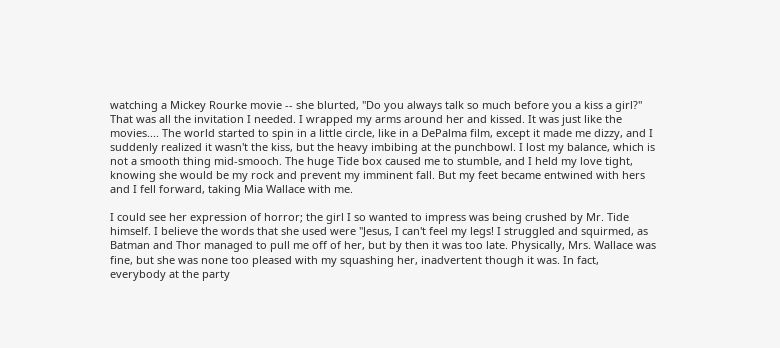watching a Mickey Rourke movie -- she blurted, "Do you always talk so much before you a kiss a girl?" That was all the invitation I needed. I wrapped my arms around her and kissed. It was just like the movies.... The world started to spin in a little circle, like in a DePalma film, except it made me dizzy, and I suddenly realized it wasn't the kiss, but the heavy imbibing at the punchbowl. I lost my balance, which is not a smooth thing mid-smooch. The huge Tide box caused me to stumble, and I held my love tight, knowing she would be my rock and prevent my imminent fall. But my feet became entwined with hers and I fell forward, taking Mia Wallace with me.

I could see her expression of horror; the girl I so wanted to impress was being crushed by Mr. Tide himself. I believe the words that she used were "Jesus, I can't feel my legs! I struggled and squirmed, as Batman and Thor managed to pull me off of her, but by then it was too late. Physically, Mrs. Wallace was fine, but she was none too pleased with my squashing her, inadvertent though it was. In fact, everybody at the party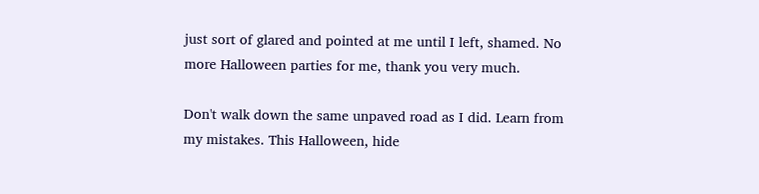just sort of glared and pointed at me until I left, shamed. No more Halloween parties for me, thank you very much.

Don't walk down the same unpaved road as I did. Learn from my mistakes. This Halloween, hide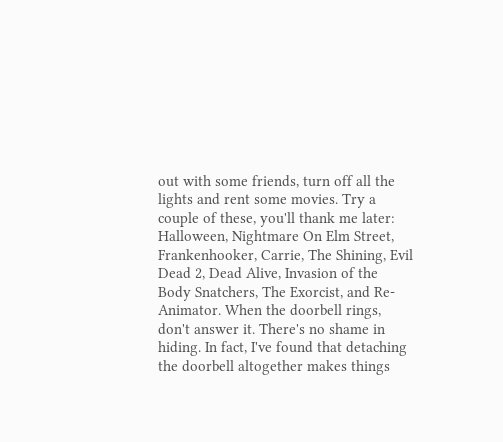out with some friends, turn off all the lights and rent some movies. Try a couple of these, you'll thank me later: Halloween, Nightmare On Elm Street, Frankenhooker, Carrie, The Shining, Evil Dead 2, Dead Alive, Invasion of the Body Snatchers, The Exorcist, and Re-Animator. When the doorbell rings, don't answer it. There's no shame in hiding. In fact, I've found that detaching the doorbell altogether makes things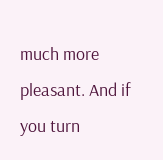much more pleasant. And if you turn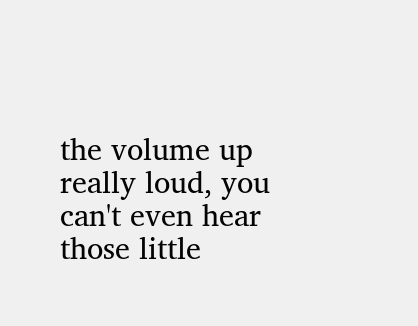the volume up really loud, you can't even hear those little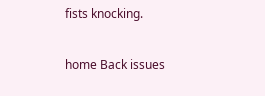fists knocking.

home Back issues